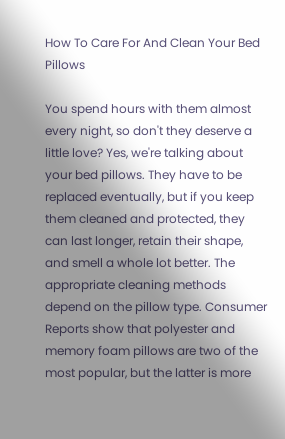How To Care For And Clean Your Bed Pillows

You spend hours with them almost every night, so don't they deserve a little love? Yes, we're talking about your bed pillows. They have to be replaced eventually, but if you keep them cleaned and protected, they can last longer, retain their shape, and smell a whole lot better. The appropriate cleaning methods depend on the pillow type. Consumer Reports show that polyester and memory foam pillows are two of the most popular, but the latter is more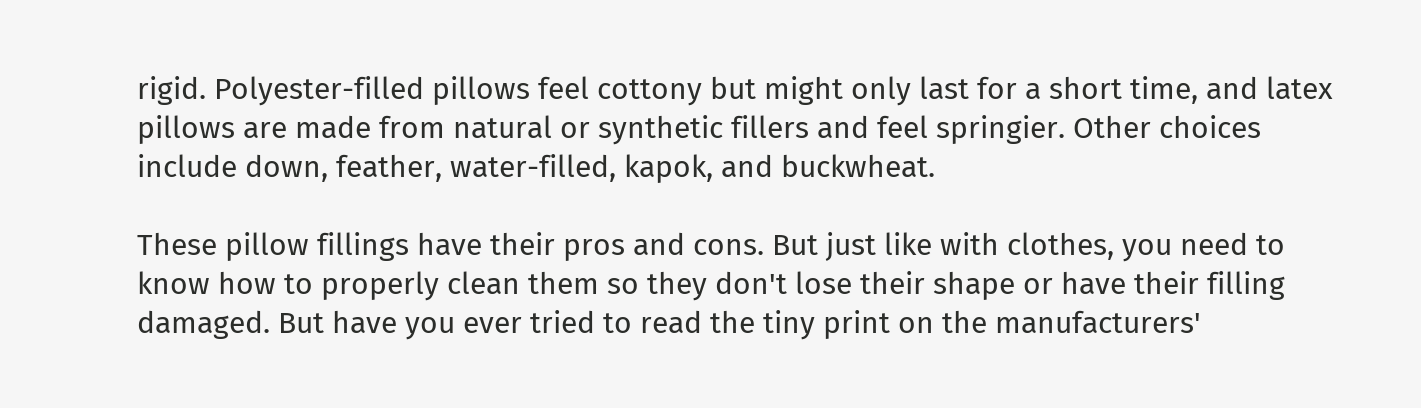rigid. Polyester-filled pillows feel cottony but might only last for a short time, and latex pillows are made from natural or synthetic fillers and feel springier. Other choices include down, feather, water-filled, kapok, and buckwheat.

These pillow fillings have their pros and cons. But just like with clothes, you need to know how to properly clean them so they don't lose their shape or have their filling damaged. But have you ever tried to read the tiny print on the manufacturers'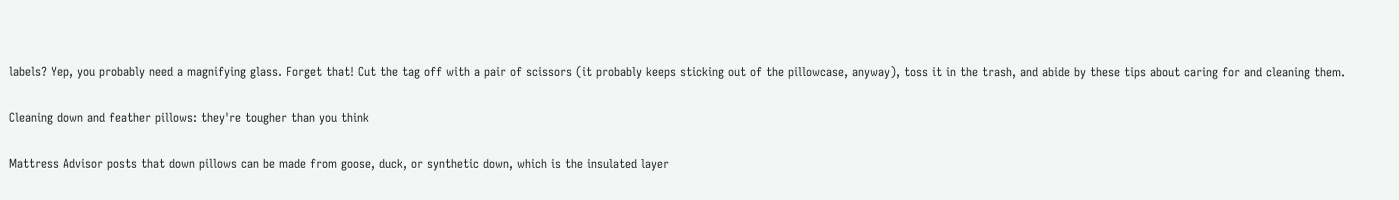labels? Yep, you probably need a magnifying glass. Forget that! Cut the tag off with a pair of scissors (it probably keeps sticking out of the pillowcase, anyway), toss it in the trash, and abide by these tips about caring for and cleaning them.

Cleaning down and feather pillows: they're tougher than you think

Mattress Advisor posts that down pillows can be made from goose, duck, or synthetic down, which is the insulated layer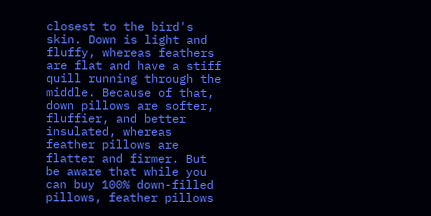closest to the bird's skin. Down is light and fluffy, whereas feathers are flat and have a stiff quill running through the middle. Because of that, down pillows are softer, fluffier, and better insulated, whereas feather pillows are flatter and firmer. But be aware that while you can buy 100% down-filled pillows, feather pillows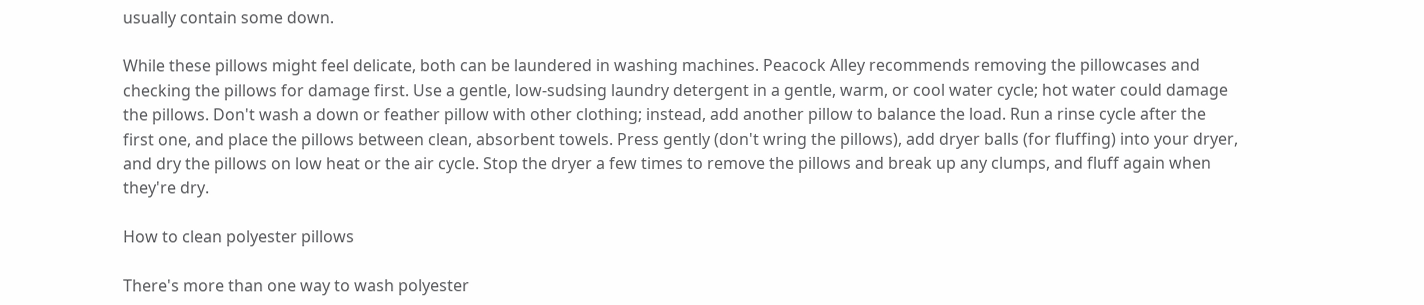usually contain some down.

While these pillows might feel delicate, both can be laundered in washing machines. Peacock Alley recommends removing the pillowcases and checking the pillows for damage first. Use a gentle, low-sudsing laundry detergent in a gentle, warm, or cool water cycle; hot water could damage the pillows. Don't wash a down or feather pillow with other clothing; instead, add another pillow to balance the load. Run a rinse cycle after the first one, and place the pillows between clean, absorbent towels. Press gently (don't wring the pillows), add dryer balls (for fluffing) into your dryer, and dry the pillows on low heat or the air cycle. Stop the dryer a few times to remove the pillows and break up any clumps, and fluff again when they're dry.

How to clean polyester pillows

There's more than one way to wash polyester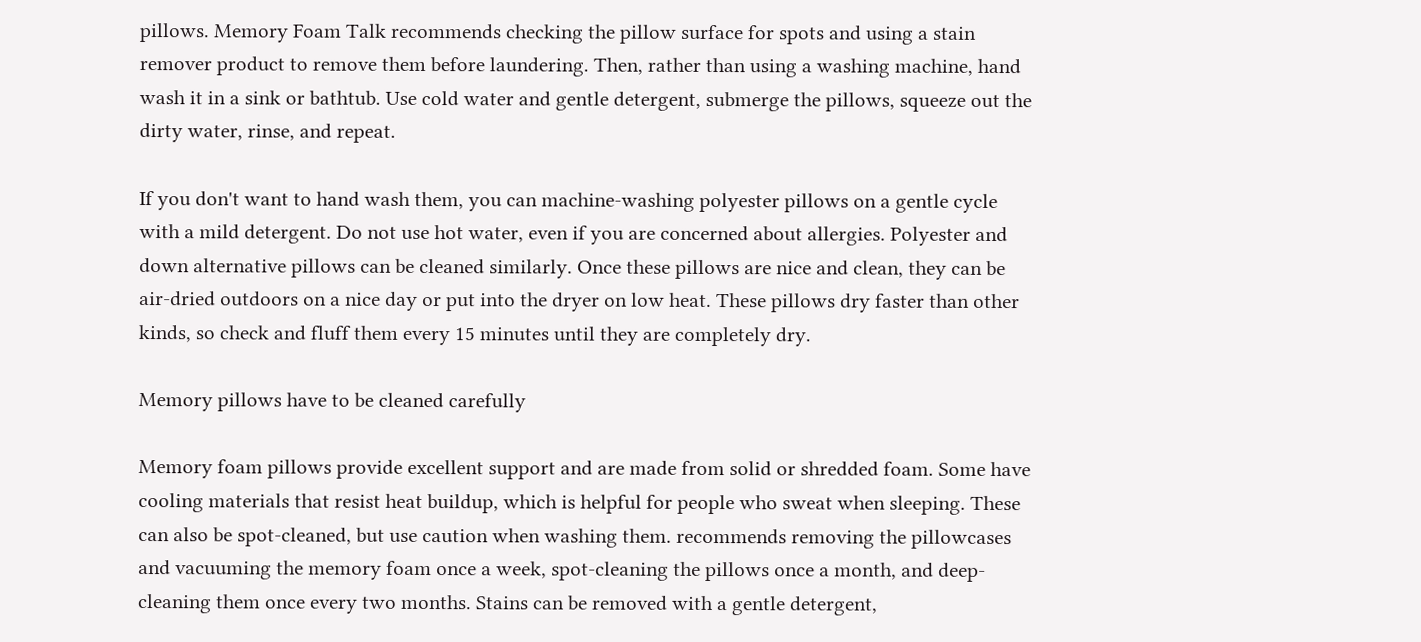pillows. Memory Foam Talk recommends checking the pillow surface for spots and using a stain remover product to remove them before laundering. Then, rather than using a washing machine, hand wash it in a sink or bathtub. Use cold water and gentle detergent, submerge the pillows, squeeze out the dirty water, rinse, and repeat.

If you don't want to hand wash them, you can machine-washing polyester pillows on a gentle cycle with a mild detergent. Do not use hot water, even if you are concerned about allergies. Polyester and down alternative pillows can be cleaned similarly. Once these pillows are nice and clean, they can be air-dried outdoors on a nice day or put into the dryer on low heat. These pillows dry faster than other kinds, so check and fluff them every 15 minutes until they are completely dry.

Memory pillows have to be cleaned carefully

Memory foam pillows provide excellent support and are made from solid or shredded foam. Some have cooling materials that resist heat buildup, which is helpful for people who sweat when sleeping. These can also be spot-cleaned, but use caution when washing them. recommends removing the pillowcases and vacuuming the memory foam once a week, spot-cleaning the pillows once a month, and deep-cleaning them once every two months. Stains can be removed with a gentle detergent,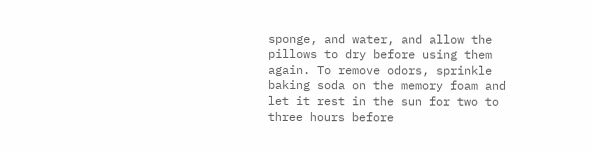sponge, and water, and allow the pillows to dry before using them again. To remove odors, sprinkle baking soda on the memory foam and let it rest in the sun for two to three hours before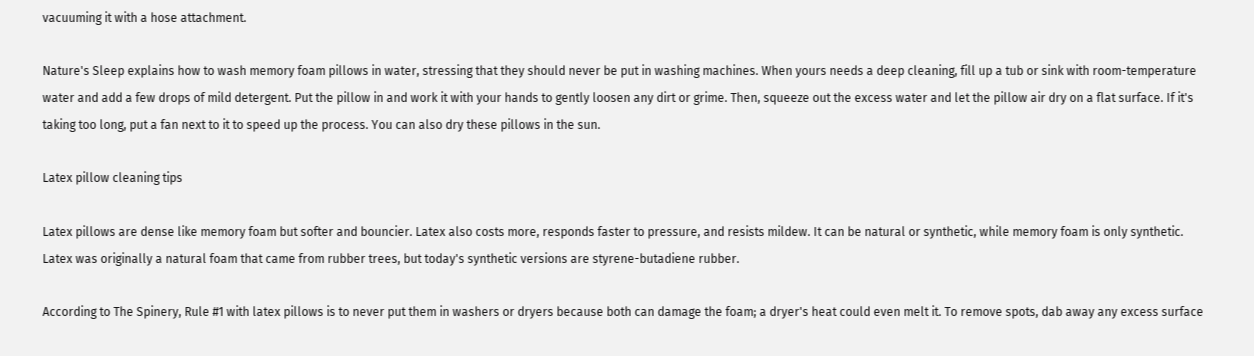vacuuming it with a hose attachment.

Nature's Sleep explains how to wash memory foam pillows in water, stressing that they should never be put in washing machines. When yours needs a deep cleaning, fill up a tub or sink with room-temperature water and add a few drops of mild detergent. Put the pillow in and work it with your hands to gently loosen any dirt or grime. Then, squeeze out the excess water and let the pillow air dry on a flat surface. If it's taking too long, put a fan next to it to speed up the process. You can also dry these pillows in the sun.

Latex pillow cleaning tips

Latex pillows are dense like memory foam but softer and bouncier. Latex also costs more, responds faster to pressure, and resists mildew. It can be natural or synthetic, while memory foam is only synthetic. Latex was originally a natural foam that came from rubber trees, but today's synthetic versions are styrene-butadiene rubber.

According to The Spinery, Rule #1 with latex pillows is to never put them in washers or dryers because both can damage the foam; a dryer's heat could even melt it. To remove spots, dab away any excess surface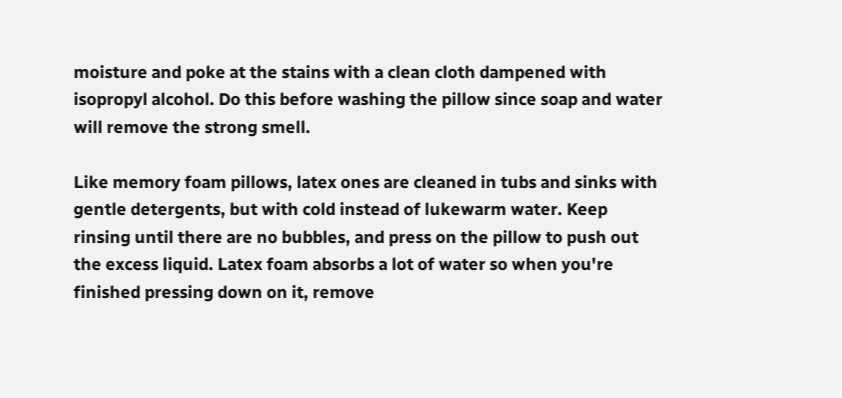moisture and poke at the stains with a clean cloth dampened with isopropyl alcohol. Do this before washing the pillow since soap and water will remove the strong smell.

Like memory foam pillows, latex ones are cleaned in tubs and sinks with gentle detergents, but with cold instead of lukewarm water. Keep rinsing until there are no bubbles, and press on the pillow to push out the excess liquid. Latex foam absorbs a lot of water so when you're finished pressing down on it, remove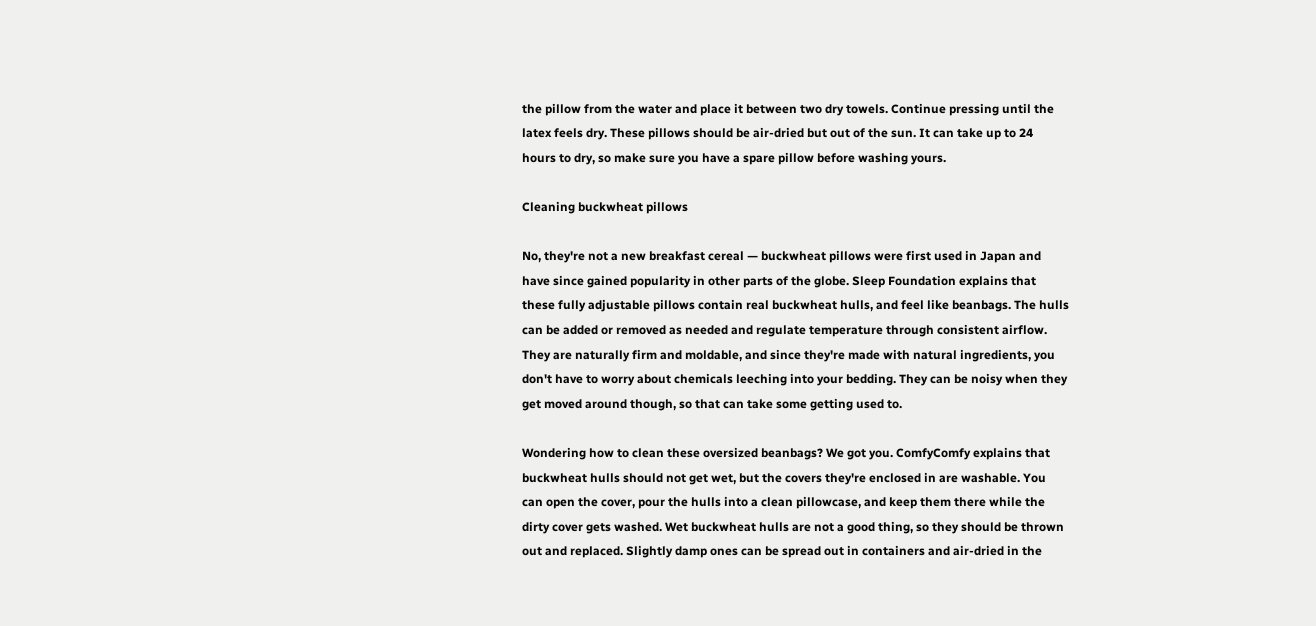the pillow from the water and place it between two dry towels. Continue pressing until the latex feels dry. These pillows should be air-dried but out of the sun. It can take up to 24 hours to dry, so make sure you have a spare pillow before washing yours.

Cleaning buckwheat pillows

No, they're not a new breakfast cereal — buckwheat pillows were first used in Japan and have since gained popularity in other parts of the globe. Sleep Foundation explains that these fully adjustable pillows contain real buckwheat hulls, and feel like beanbags. The hulls can be added or removed as needed and regulate temperature through consistent airflow. They are naturally firm and moldable, and since they're made with natural ingredients, you don't have to worry about chemicals leeching into your bedding. They can be noisy when they get moved around though, so that can take some getting used to.

Wondering how to clean these oversized beanbags? We got you. ComfyComfy explains that buckwheat hulls should not get wet, but the covers they're enclosed in are washable. You can open the cover, pour the hulls into a clean pillowcase, and keep them there while the dirty cover gets washed. Wet buckwheat hulls are not a good thing, so they should be thrown out and replaced. Slightly damp ones can be spread out in containers and air-dried in the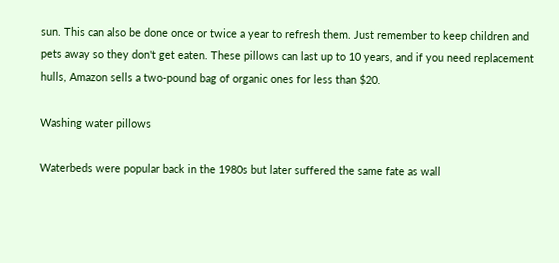sun. This can also be done once or twice a year to refresh them. Just remember to keep children and pets away so they don't get eaten. These pillows can last up to 10 years, and if you need replacement hulls, Amazon sells a two-pound bag of organic ones for less than $20.

Washing water pillows

Waterbeds were popular back in the 1980s but later suffered the same fate as wall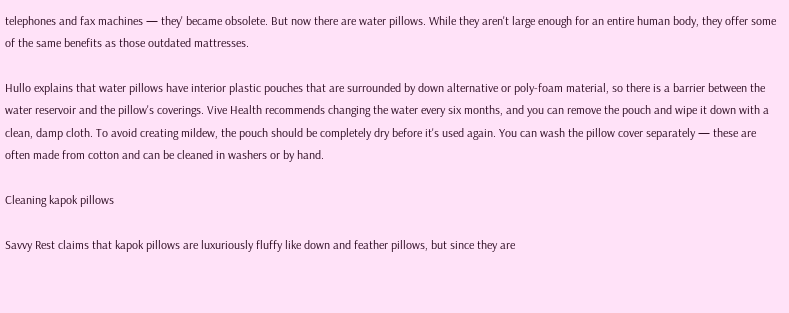telephones and fax machines — they' became obsolete. But now there are water pillows. While they aren't large enough for an entire human body, they offer some of the same benefits as those outdated mattresses.

Hullo explains that water pillows have interior plastic pouches that are surrounded by down alternative or poly-foam material, so there is a barrier between the water reservoir and the pillow's coverings. Vive Health recommends changing the water every six months, and you can remove the pouch and wipe it down with a clean, damp cloth. To avoid creating mildew, the pouch should be completely dry before it's used again. You can wash the pillow cover separately — these are often made from cotton and can be cleaned in washers or by hand.

Cleaning kapok pillows

Savvy Rest claims that kapok pillows are luxuriously fluffy like down and feather pillows, but since they are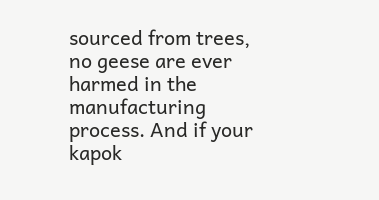sourced from trees, no geese are ever harmed in the manufacturing process. And if your kapok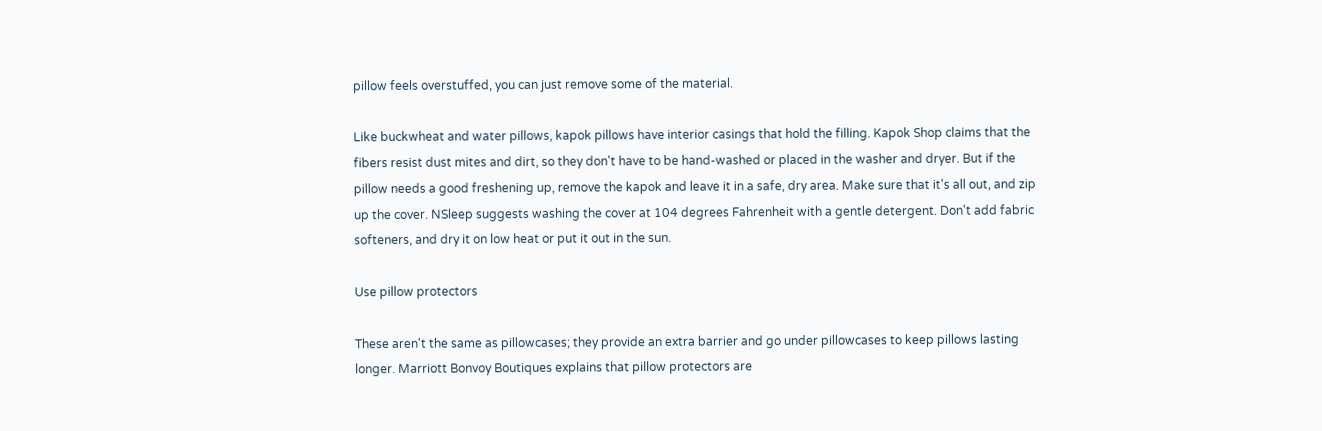pillow feels overstuffed, you can just remove some of the material.

Like buckwheat and water pillows, kapok pillows have interior casings that hold the filling. Kapok Shop claims that the fibers resist dust mites and dirt, so they don't have to be hand-washed or placed in the washer and dryer. But if the pillow needs a good freshening up, remove the kapok and leave it in a safe, dry area. Make sure that it's all out, and zip up the cover. NSleep suggests washing the cover at 104 degrees Fahrenheit with a gentle detergent. Don't add fabric softeners, and dry it on low heat or put it out in the sun.

Use pillow protectors

These aren't the same as pillowcases; they provide an extra barrier and go under pillowcases to keep pillows lasting longer. Marriott Bonvoy Boutiques explains that pillow protectors are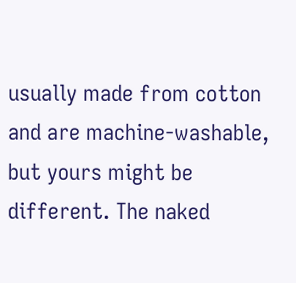usually made from cotton and are machine-washable, but yours might be different. The naked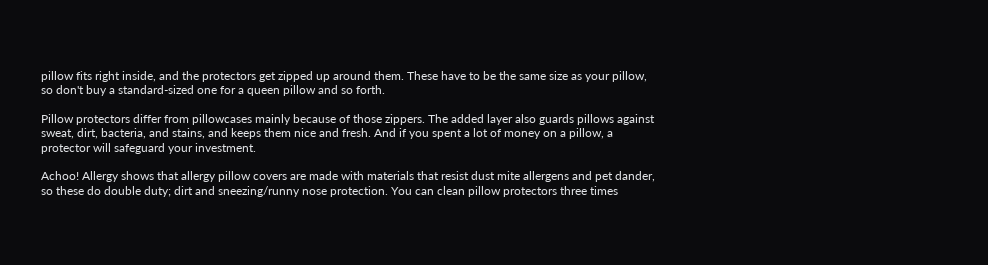pillow fits right inside, and the protectors get zipped up around them. These have to be the same size as your pillow, so don't buy a standard-sized one for a queen pillow and so forth.

Pillow protectors differ from pillowcases mainly because of those zippers. The added layer also guards pillows against sweat, dirt, bacteria, and stains, and keeps them nice and fresh. And if you spent a lot of money on a pillow, a protector will safeguard your investment.

Achoo! Allergy shows that allergy pillow covers are made with materials that resist dust mite allergens and pet dander, so these do double duty; dirt and sneezing/runny nose protection. You can clean pillow protectors three times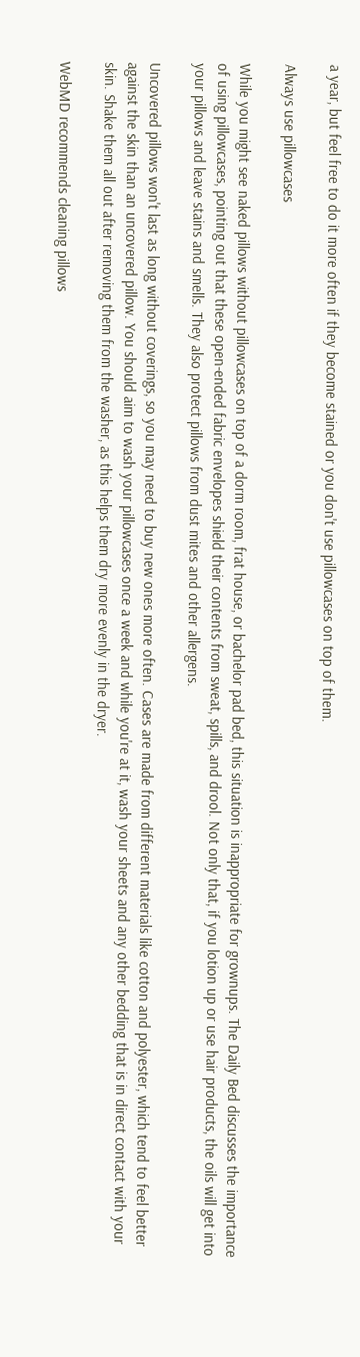a year, but feel free to do it more often if they become stained or you don't use pillowcases on top of them.

Always use pillowcases

While you might see naked pillows without pillowcases on top of a dorm room, frat house, or bachelor pad bed, this situation is inappropriate for grownups. The Daily Bed discusses the importance of using pillowcases, pointing out that these open-ended fabric envelopes shield their contents from sweat, spills, and drool. Not only that, if you lotion up or use hair products, the oils will get into your pillows and leave stains and smells. They also protect pillows from dust mites and other allergens.

Uncovered pillows won't last as long without coverings, so you may need to buy new ones more often. Cases are made from different materials like cotton and polyester, which tend to feel better against the skin than an uncovered pillow. You should aim to wash your pillowcases once a week and while you're at it, wash your sheets and any other bedding that is in direct contact with your skin. Shake them all out after removing them from the washer, as this helps them dry more evenly in the dryer.

WebMD recommends cleaning pillows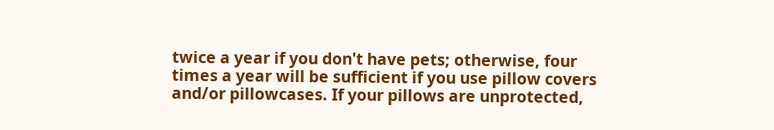twice a year if you don't have pets; otherwise, four times a year will be sufficient if you use pillow covers and/or pillowcases. If your pillows are unprotected,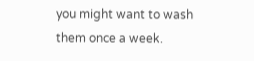you might want to wash them once a week.